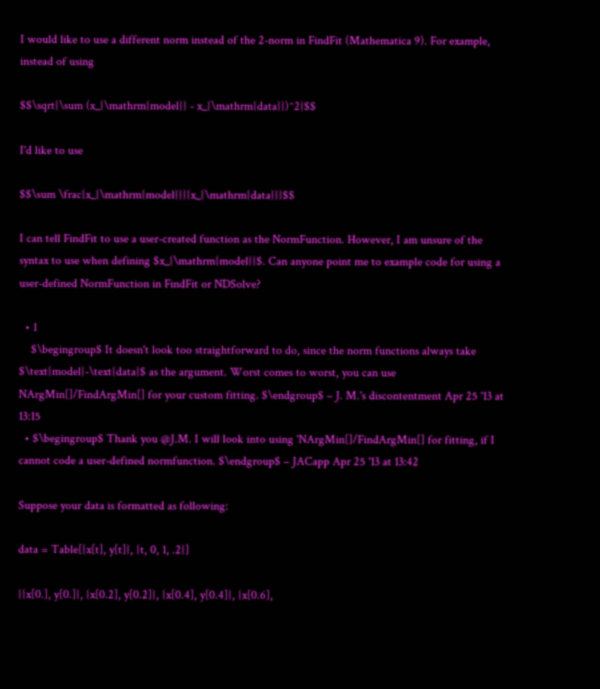I would like to use a different norm instead of the 2-norm in FindFit (Mathematica 9). For example, instead of using

$$\sqrt{\sum (x_{\mathrm{model}} - x_{\mathrm{data}})^2}$$

I'd like to use

$$\sum \frac{x_{\mathrm{model}}}{x_{\mathrm{data}}}$$

I can tell FindFit to use a user-created function as the NormFunction. However, I am unsure of the syntax to use when defining $x_{\mathrm{model}}$. Can anyone point me to example code for using a user-defined NormFunction in FindFit or NDSolve?

  • 1
    $\begingroup$ It doesn't look too straightforward to do, since the norm functions always take $\text{model}-\text{data}$ as the argument. Worst comes to worst, you can use NArgMin[]/FindArgMin[] for your custom fitting. $\endgroup$ – J. M.'s discontentment Apr 25 '13 at 13:15
  • $\begingroup$ Thank you @J.M. I will look into using 'NArgMin[]/FindArgMin[] for fitting, if I cannot code a user-defined normfunction. $\endgroup$ – JACapp Apr 25 '13 at 13:42

Suppose your data is formatted as following:

data = Table[{x[t], y[t]}, {t, 0, 1, .2}]

{{x[0.], y[0.]}, {x[0.2], y[0.2]}, {x[0.4], y[0.4]}, {x[0.6],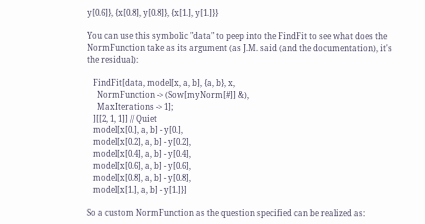y[0.6]}, {x[0.8], y[0.8]}, {x[1.], y[1.]}}

You can use this symbolic "data" to peep into the FindFit to see what does the NormFunction take as its argument (as J.M. said (and the documentation), it's the residual):

   FindFit[data, model[x, a, b], {a, b}, x,
     NormFunction -> (Sow[myNorm[#]] &),
     MaxIterations -> 1];
   ][[2, 1, 1]] // Quiet
   model[x[0.], a, b] - y[0.],
   model[x[0.2], a, b] - y[0.2],
   model[x[0.4], a, b] - y[0.4],
   model[x[0.6], a, b] - y[0.6],
   model[x[0.8], a, b] - y[0.8],
   model[x[1.], a, b] - y[1.]}]

So a custom NormFunction as the question specified can be realized as: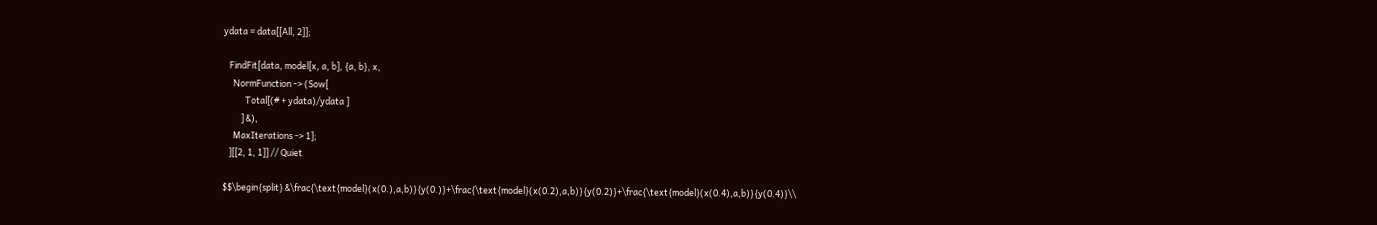ydata = data[[All, 2]];

   FindFit[data, model[x, a, b], {a, b}, x,
     NormFunction -> (Sow[
           Total[(# + ydata)/ydata ]
         ] &),
     MaxIterations -> 1];
   ][[2, 1, 1]] // Quiet

$$\begin{split} &\frac{\text{model}(x(0.),a,b)}{y(0.)}+\frac{\text{model}(x(0.2),a,b)}{y(0.2)}+\frac{\text{model}(x(0.4),a,b)}{y(0.4)}\\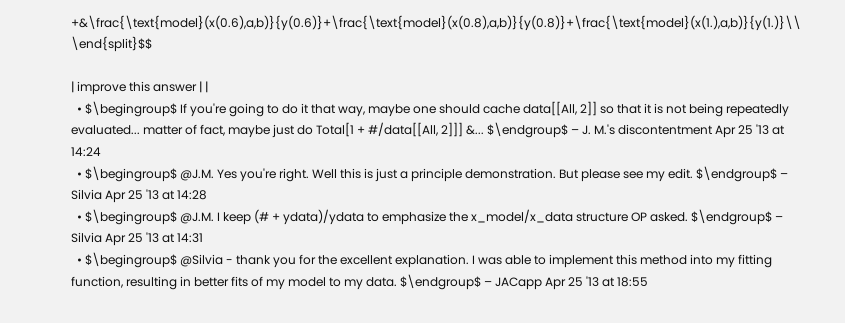+&\frac{\text{model}(x(0.6),a,b)}{y(0.6)}+\frac{\text{model}(x(0.8),a,b)}{y(0.8)}+\frac{\text{model}(x(1.),a,b)}{y(1.)}\\ \end{split}$$

| improve this answer | |
  • $\begingroup$ If you're going to do it that way, maybe one should cache data[[All, 2]] so that it is not being repeatedly evaluated... matter of fact, maybe just do Total[1 + #/data[[All, 2]]] &... $\endgroup$ – J. M.'s discontentment Apr 25 '13 at 14:24
  • $\begingroup$ @J.M. Yes you're right. Well this is just a principle demonstration. But please see my edit. $\endgroup$ – Silvia Apr 25 '13 at 14:28
  • $\begingroup$ @J.M. I keep (# + ydata)/ydata to emphasize the x_model/x_data structure OP asked. $\endgroup$ – Silvia Apr 25 '13 at 14:31
  • $\begingroup$ @Silvia - thank you for the excellent explanation. I was able to implement this method into my fitting function, resulting in better fits of my model to my data. $\endgroup$ – JACapp Apr 25 '13 at 18:55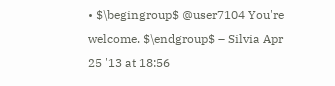• $\begingroup$ @user7104 You're welcome. $\endgroup$ – Silvia Apr 25 '13 at 18:56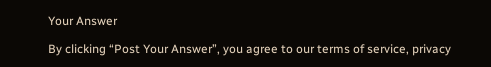Your Answer

By clicking “Post Your Answer”, you agree to our terms of service, privacy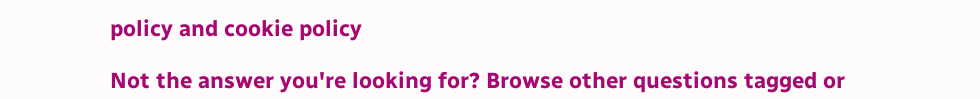policy and cookie policy

Not the answer you're looking for? Browse other questions tagged or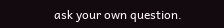ask your own question.